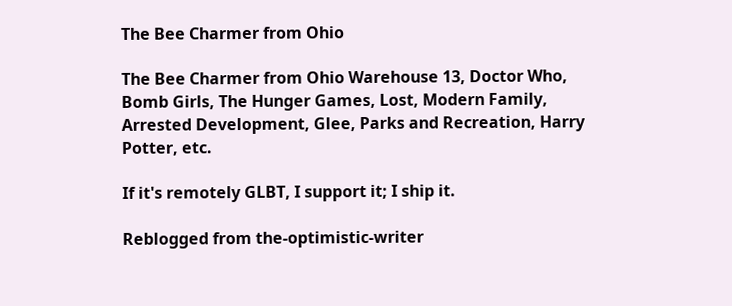The Bee Charmer from Ohio

The Bee Charmer from Ohio Warehouse 13, Doctor Who, Bomb Girls, The Hunger Games, Lost, Modern Family, Arrested Development, Glee, Parks and Recreation, Harry Potter, etc.

If it's remotely GLBT, I support it; I ship it.

Reblogged from the-optimistic-writer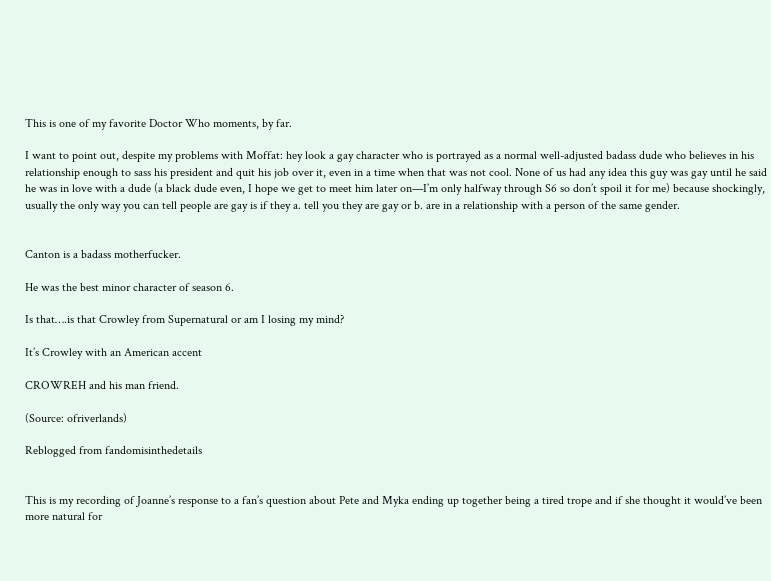This is one of my favorite Doctor Who moments, by far.

I want to point out, despite my problems with Moffat: hey look a gay character who is portrayed as a normal well-adjusted badass dude who believes in his relationship enough to sass his president and quit his job over it, even in a time when that was not cool. None of us had any idea this guy was gay until he said he was in love with a dude (a black dude even, I hope we get to meet him later on—I’m only halfway through S6 so don’t spoil it for me) because shockingly, usually the only way you can tell people are gay is if they a. tell you they are gay or b. are in a relationship with a person of the same gender.


Canton is a badass motherfucker.

He was the best minor character of season 6.

Is that….is that Crowley from Supernatural or am I losing my mind?

It’s Crowley with an American accent

CROWREH and his man friend.

(Source: ofriverlands)

Reblogged from fandomisinthedetails


This is my recording of Joanne’s response to a fan’s question about Pete and Myka ending up together being a tired trope and if she thought it would’ve been more natural for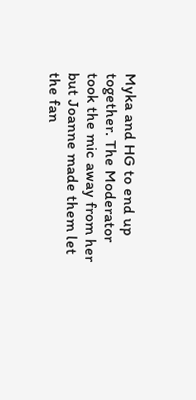Myka and HG to end up together. The Moderator took the mic away from her but Joanne made them let the fan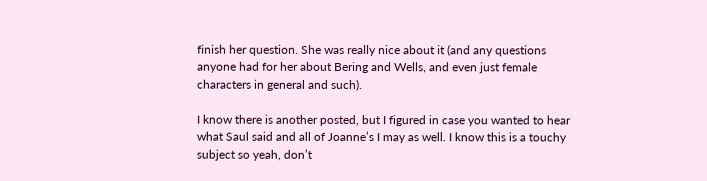finish her question. She was really nice about it (and any questions anyone had for her about Bering and Wells, and even just female characters in general and such).

I know there is another posted, but I figured in case you wanted to hear what Saul said and all of Joanne’s I may as well. I know this is a touchy subject so yeah, don’t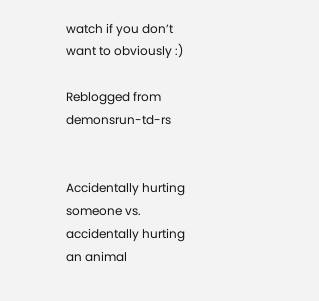watch if you don’t want to obviously :)

Reblogged from demonsrun-td-rs


Accidentally hurting someone vs. accidentally hurting an animal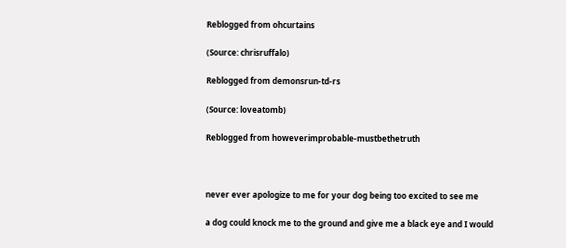Reblogged from ohcurtains

(Source: chrisruffalo)

Reblogged from demonsrun-td-rs

(Source: loveatomb)

Reblogged from howeverimprobable-mustbethetruth



never ever apologize to me for your dog being too excited to see me

a dog could knock me to the ground and give me a black eye and I would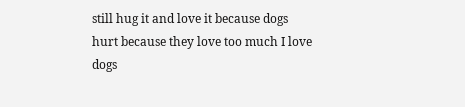still hug it and love it because dogs hurt because they love too much I love dogs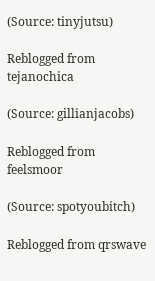(Source: tinyjutsu)

Reblogged from tejanochica

(Source: gillianjacobs)

Reblogged from feelsmoor

(Source: spotyoubitch)

Reblogged from qrswave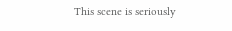This scene is seriously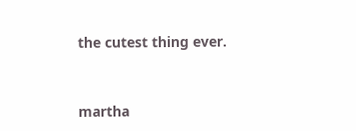the cutest thing ever.


martha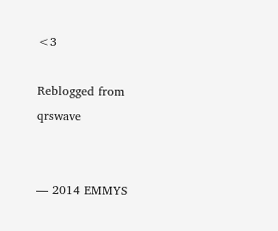<3

Reblogged from qrswave


— 2014 EMMYS